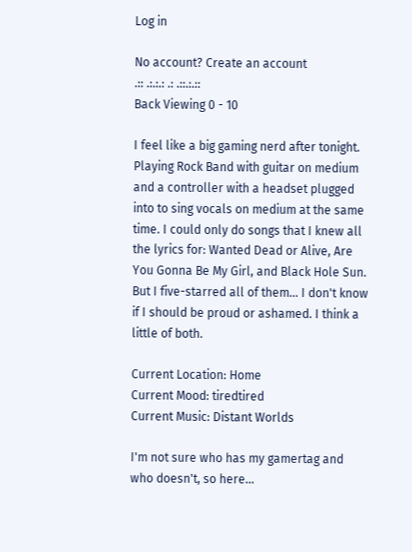Log in

No account? Create an account
.:: .:.:.: .: .::.:.::
Back Viewing 0 - 10

I feel like a big gaming nerd after tonight. Playing Rock Band with guitar on medium and a controller with a headset plugged into to sing vocals on medium at the same time. I could only do songs that I knew all the lyrics for: Wanted Dead or Alive, Are You Gonna Be My Girl, and Black Hole Sun. But I five-starred all of them... I don't know if I should be proud or ashamed. I think a little of both.

Current Location: Home
Current Mood: tiredtired
Current Music: Distant Worlds

I'm not sure who has my gamertag and who doesn't, so here...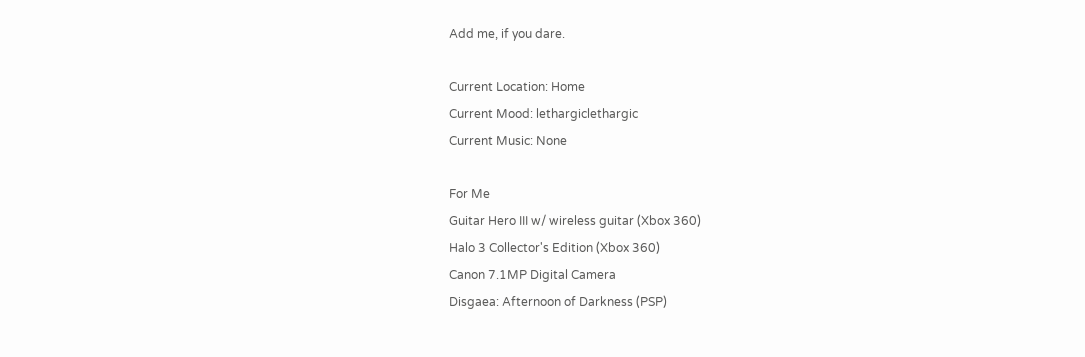Add me, if you dare.

Current Location: Home
Current Mood: lethargiclethargic
Current Music: None

For Me
Guitar Hero III w/ wireless guitar (Xbox 360)
Halo 3 Collector's Edition (Xbox 360)
Canon 7.1MP Digital Camera
Disgaea: Afternoon of Darkness (PSP)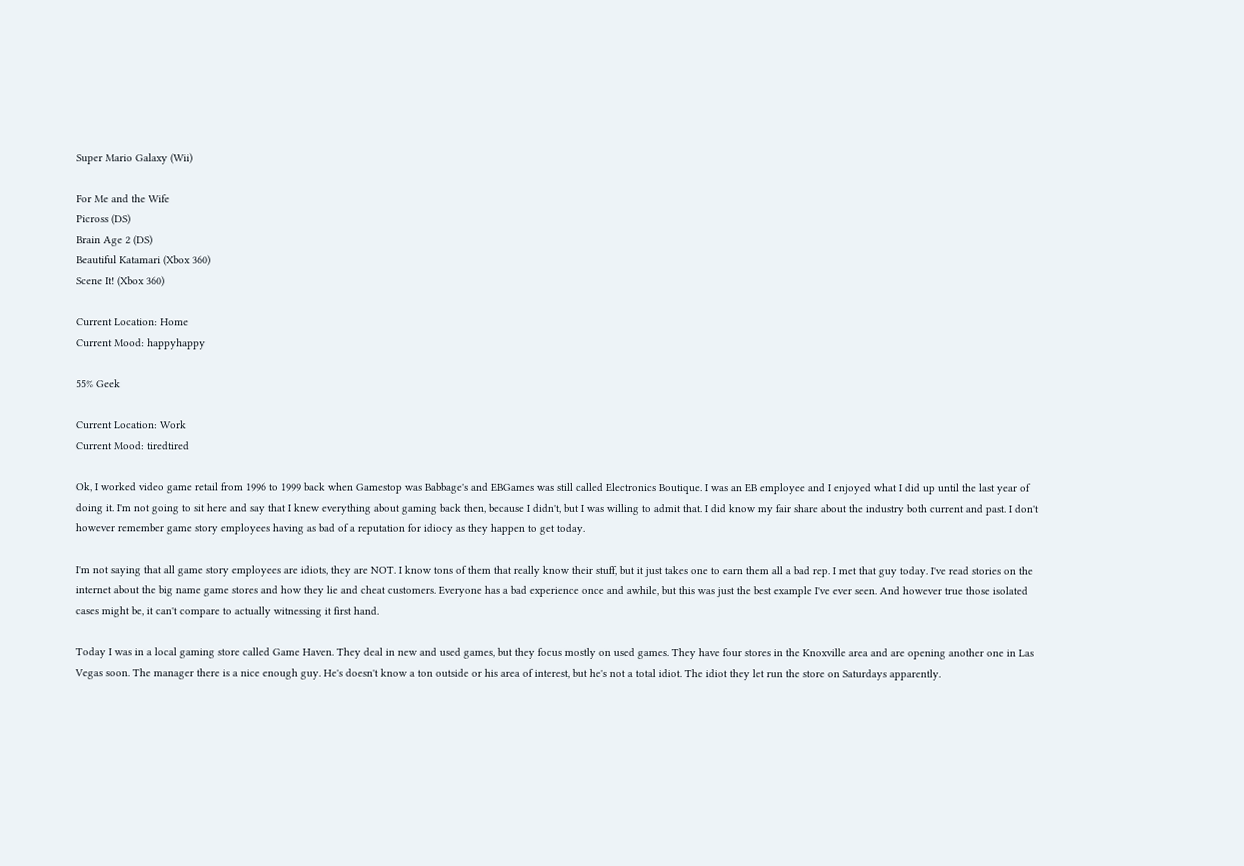Super Mario Galaxy (Wii)

For Me and the Wife
Picross (DS)
Brain Age 2 (DS)
Beautiful Katamari (Xbox 360)
Scene It! (Xbox 360)

Current Location: Home
Current Mood: happyhappy

55% Geek

Current Location: Work
Current Mood: tiredtired

Ok, I worked video game retail from 1996 to 1999 back when Gamestop was Babbage's and EBGames was still called Electronics Boutique. I was an EB employee and I enjoyed what I did up until the last year of doing it. I'm not going to sit here and say that I knew everything about gaming back then, because I didn't, but I was willing to admit that. I did know my fair share about the industry both current and past. I don't however remember game story employees having as bad of a reputation for idiocy as they happen to get today.

I'm not saying that all game story employees are idiots, they are NOT. I know tons of them that really know their stuff, but it just takes one to earn them all a bad rep. I met that guy today. I've read stories on the internet about the big name game stores and how they lie and cheat customers. Everyone has a bad experience once and awhile, but this was just the best example I've ever seen. And however true those isolated cases might be, it can't compare to actually witnessing it first hand.

Today I was in a local gaming store called Game Haven. They deal in new and used games, but they focus mostly on used games. They have four stores in the Knoxville area and are opening another one in Las Vegas soon. The manager there is a nice enough guy. He's doesn't know a ton outside or his area of interest, but he's not a total idiot. The idiot they let run the store on Saturdays apparently.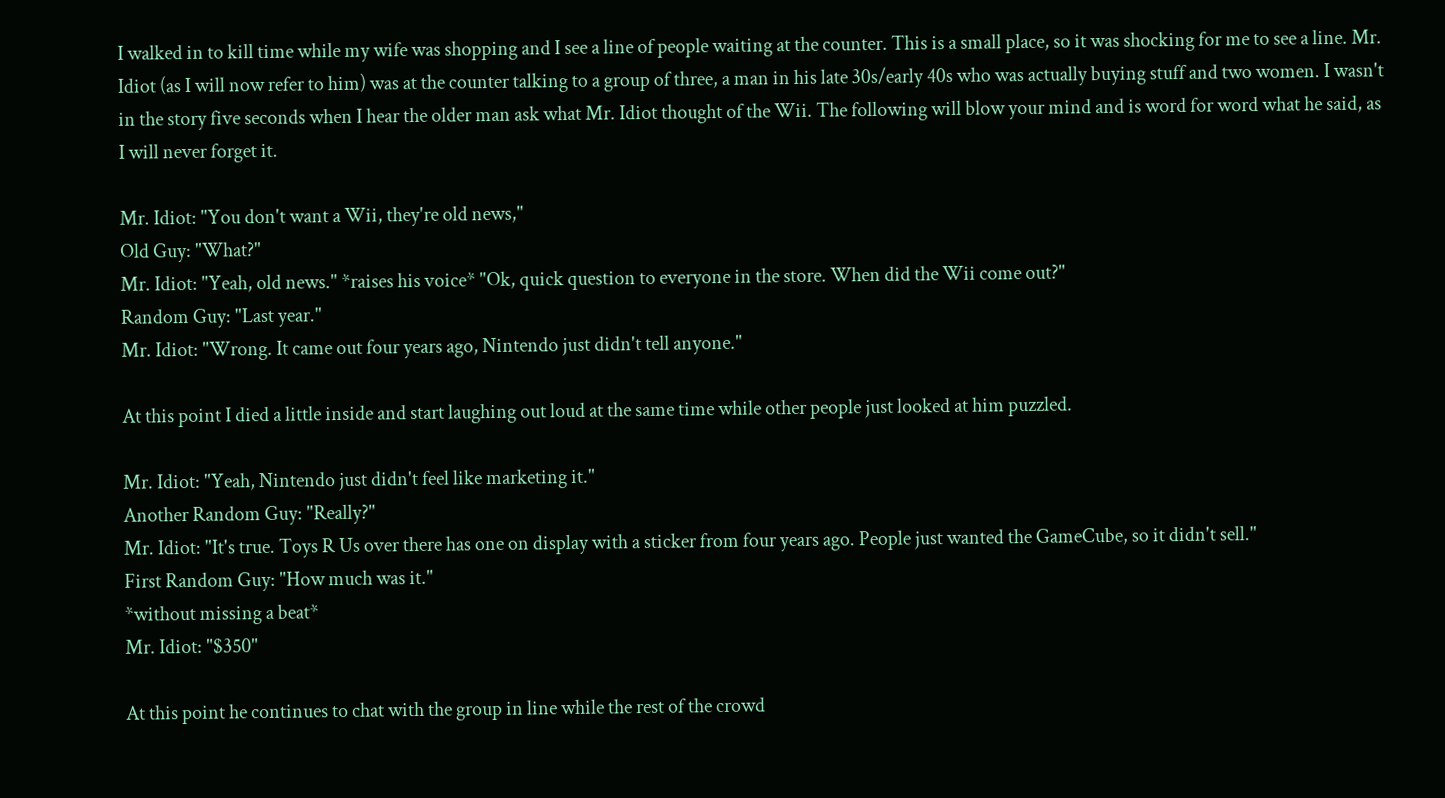I walked in to kill time while my wife was shopping and I see a line of people waiting at the counter. This is a small place, so it was shocking for me to see a line. Mr. Idiot (as I will now refer to him) was at the counter talking to a group of three, a man in his late 30s/early 40s who was actually buying stuff and two women. I wasn't in the story five seconds when I hear the older man ask what Mr. Idiot thought of the Wii. The following will blow your mind and is word for word what he said, as I will never forget it.

Mr. Idiot: "You don't want a Wii, they're old news,"
Old Guy: "What?"
Mr. Idiot: "Yeah, old news." *raises his voice* "Ok, quick question to everyone in the store. When did the Wii come out?"
Random Guy: "Last year."
Mr. Idiot: "Wrong. It came out four years ago, Nintendo just didn't tell anyone."

At this point I died a little inside and start laughing out loud at the same time while other people just looked at him puzzled.

Mr. Idiot: "Yeah, Nintendo just didn't feel like marketing it."
Another Random Guy: "Really?"
Mr. Idiot: "It's true. Toys R Us over there has one on display with a sticker from four years ago. People just wanted the GameCube, so it didn't sell."
First Random Guy: "How much was it."
*without missing a beat*
Mr. Idiot: "$350"

At this point he continues to chat with the group in line while the rest of the crowd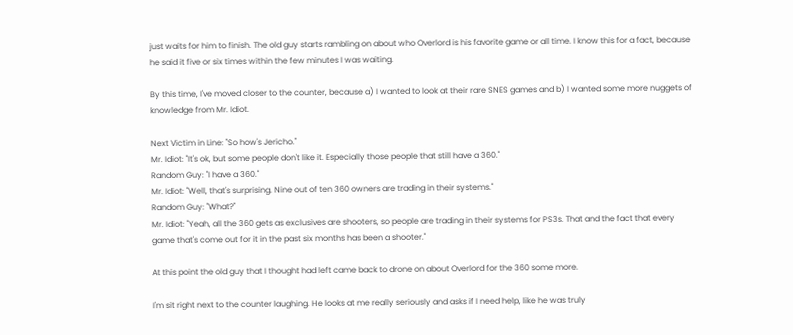just waits for him to finish. The old guy starts rambling on about who Overlord is his favorite game or all time. I know this for a fact, because he said it five or six times within the few minutes I was waiting.

By this time, I've moved closer to the counter, because a) I wanted to look at their rare SNES games and b) I wanted some more nuggets of knowledge from Mr. Idiot.

Next Victim in Line: "So how's Jericho."
Mr. Idiot: "It's ok, but some people don't like it. Especially those people that still have a 360."
Random Guy: "I have a 360."
Mr. Idiot: "Well, that's surprising. Nine out of ten 360 owners are trading in their systems."
Random Guy: "What?"
Mr. Idiot: "Yeah, all the 360 gets as exclusives are shooters, so people are trading in their systems for PS3s. That and the fact that every game that's come out for it in the past six months has been a shooter."

At this point the old guy that I thought had left came back to drone on about Overlord for the 360 some more.

I'm sit right next to the counter laughing. He looks at me really seriously and asks if I need help, like he was truly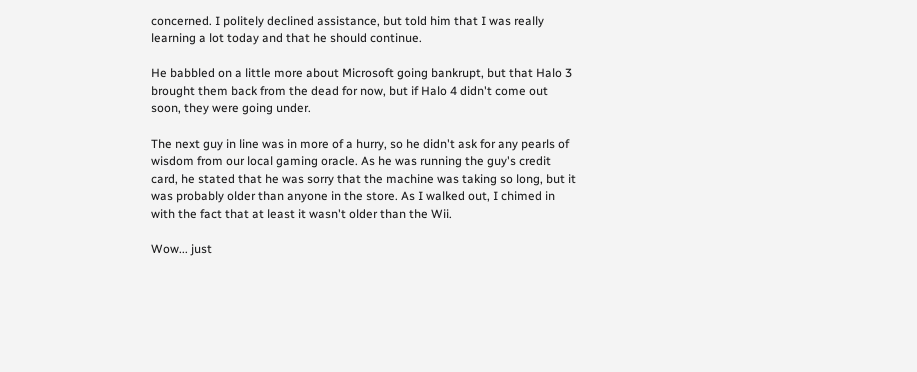concerned. I politely declined assistance, but told him that I was really learning a lot today and that he should continue.

He babbled on a little more about Microsoft going bankrupt, but that Halo 3 brought them back from the dead for now, but if Halo 4 didn't come out soon, they were going under.

The next guy in line was in more of a hurry, so he didn't ask for any pearls of wisdom from our local gaming oracle. As he was running the guy's credit card, he stated that he was sorry that the machine was taking so long, but it was probably older than anyone in the store. As I walked out, I chimed in with the fact that at least it wasn't older than the Wii.

Wow... just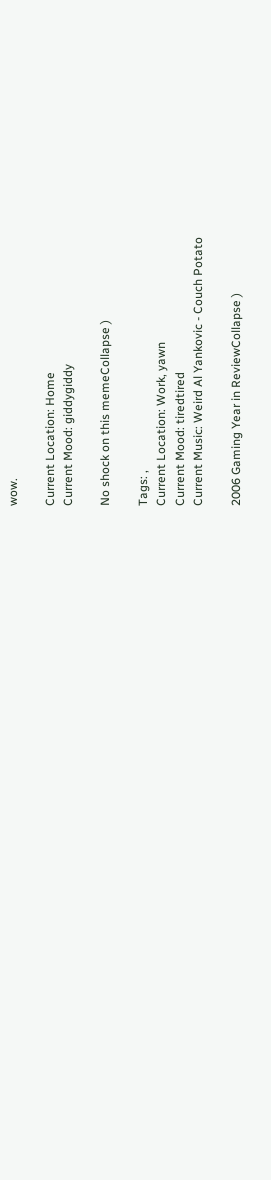wow.

Current Location: Home
Current Mood: giddygiddy

No shock on this memeCollapse )

Tags: ,
Current Location: Work, yawn
Current Mood: tiredtired
Current Music: Weird Al Yankovic - Couch Potato

2006 Gaming Year in ReviewCollapse )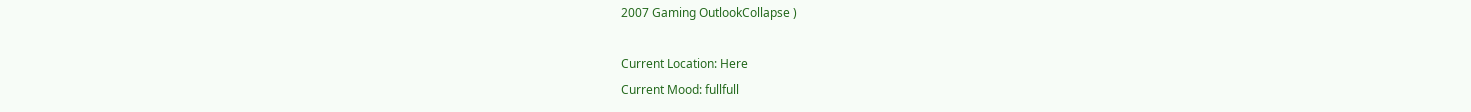2007 Gaming OutlookCollapse )

Current Location: Here
Current Mood: fullfull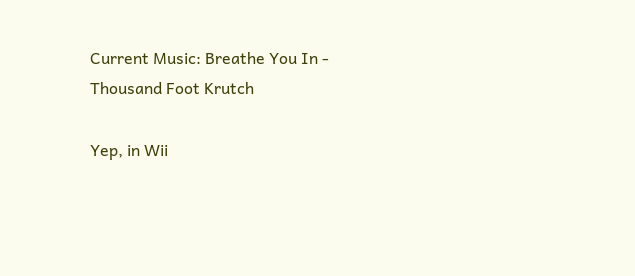Current Music: Breathe You In - Thousand Foot Krutch

Yep, in Wii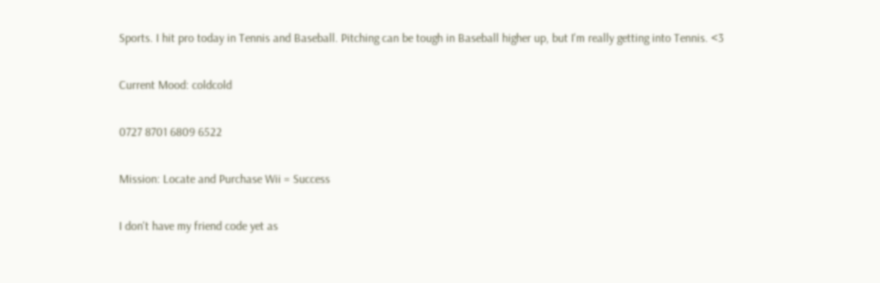Sports. I hit pro today in Tennis and Baseball. Pitching can be tough in Baseball higher up, but I'm really getting into Tennis. <3

Current Mood: coldcold

0727 8701 6809 6522

Mission: Locate and Purchase Wii = Success

I don't have my friend code yet as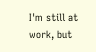I'm still at work, but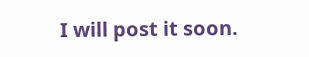I will post it soon.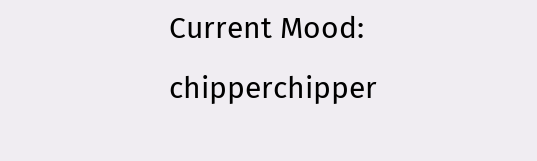Current Mood: chipperchipper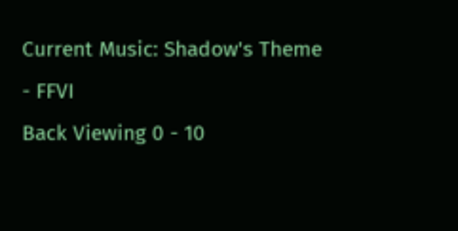Current Music: Shadow's Theme - FFVI
Back Viewing 0 - 10